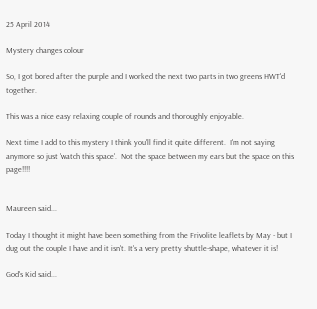25 April 2014

Mystery changes colour

So, I got bored after the purple and I worked the next two parts in two greens HWT'd together.

This was a nice easy relaxing couple of rounds and thoroughly enjoyable.

Next time I add to this mystery I think you'll find it quite different.  I'm not saying anymore so just 'watch this space'.  Not the space between my ears but the space on this page!!!!


Maureen said...

Today I thought it might have been something from the Frivolite leaflets by May - but I dug out the couple I have and it isn't. It's a very pretty shuttle-shape, whatever it is!

God's Kid said...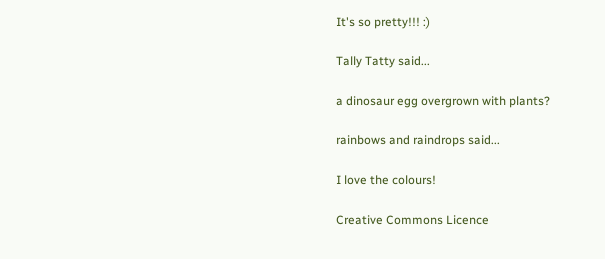It's so pretty!!! :)

Tally Tatty said...

a dinosaur egg overgrown with plants?

rainbows and raindrops said...

I love the colours!

Creative Commons Licence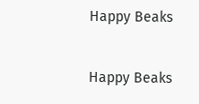Happy Beaks

Happy Beaks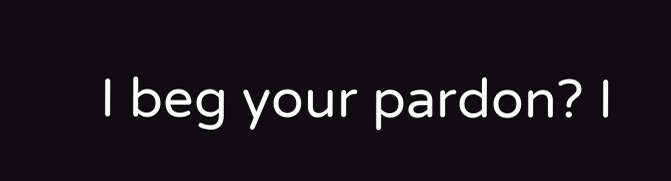I beg your pardon? I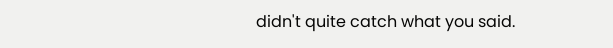didn't quite catch what you said.